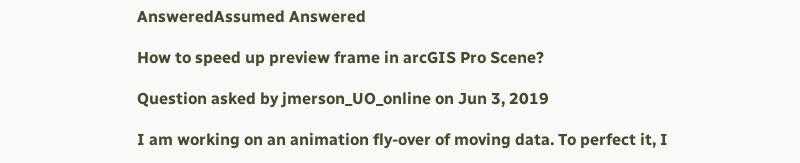AnsweredAssumed Answered

How to speed up preview frame in arcGIS Pro Scene?

Question asked by jmerson_UO_online on Jun 3, 2019

I am working on an animation fly-over of moving data. To perfect it, I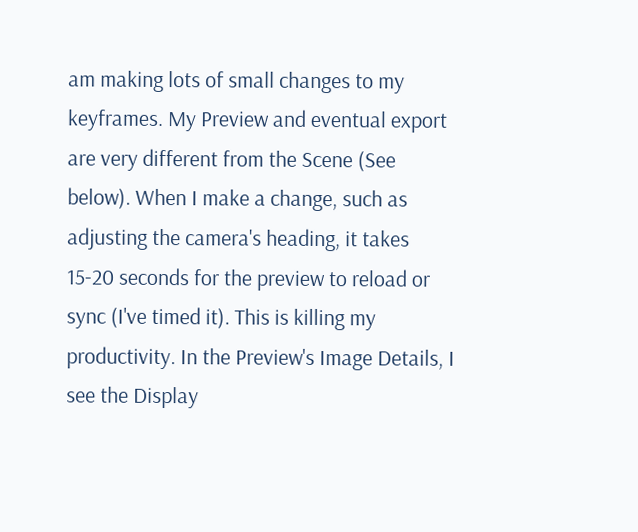am making lots of small changes to my keyframes. My Preview and eventual export are very different from the Scene (See below). When I make a change, such as adjusting the camera's heading, it takes 15-20 seconds for the preview to reload or sync (I've timed it). This is killing my productivity. In the Preview's Image Details, I see the Display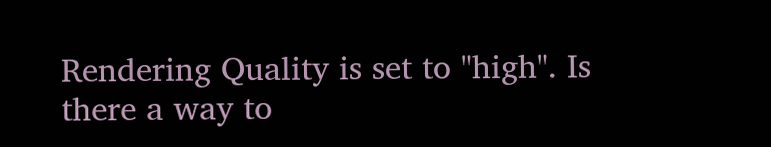Rendering Quality is set to "high". Is there a way to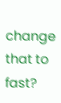change that to fast?